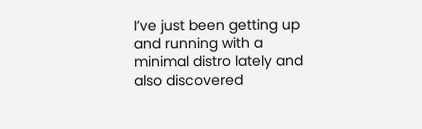I’ve just been getting up and running with a minimal distro lately and also discovered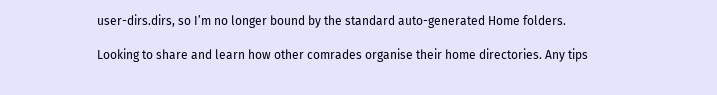user-dirs.dirs, so I’m no longer bound by the standard auto-generated Home folders.

Looking to share and learn how other comrades organise their home directories. Any tips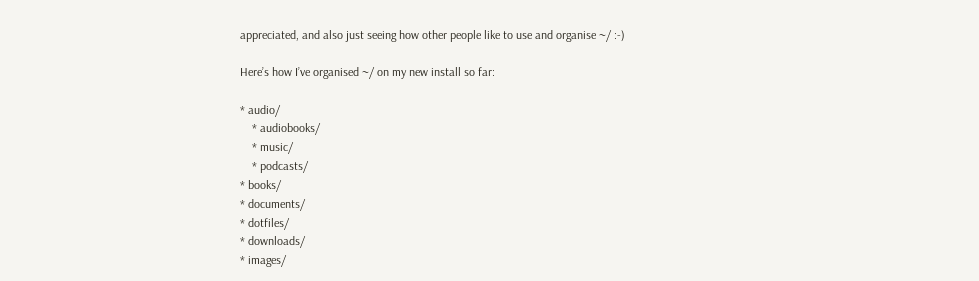appreciated, and also just seeing how other people like to use and organise ~/ :-)

Here’s how I’ve organised ~/ on my new install so far:

* audio/
    * audiobooks/
    * music/
    * podcasts/
* books/
* documents/
* dotfiles/
* downloads/
* images/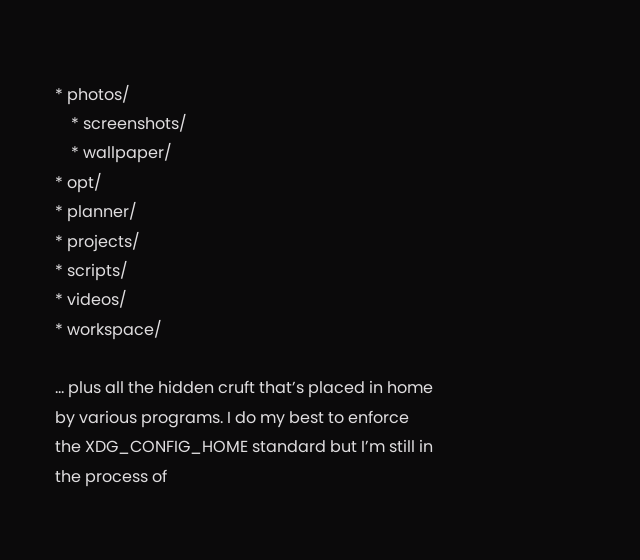* photos/
    * screenshots/
    * wallpaper/
* opt/
* planner/
* projects/
* scripts/
* videos/
* workspace/

… plus all the hidden cruft that’s placed in home by various programs. I do my best to enforce the XDG_CONFIG_HOME standard but I’m still in the process of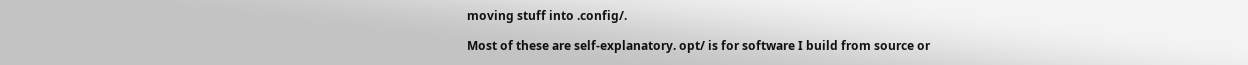moving stuff into .config/.

Most of these are self-explanatory. opt/ is for software I build from source or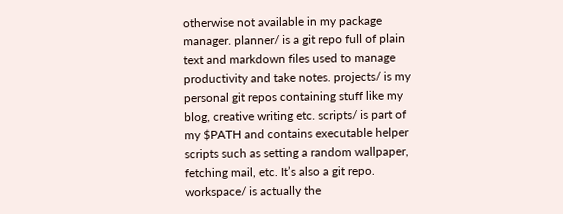otherwise not available in my package manager. planner/ is a git repo full of plain text and markdown files used to manage productivity and take notes. projects/ is my personal git repos containing stuff like my blog, creative writing etc. scripts/ is part of my $PATH and contains executable helper scripts such as setting a random wallpaper, fetching mail, etc. It’s also a git repo. workspace/ is actually the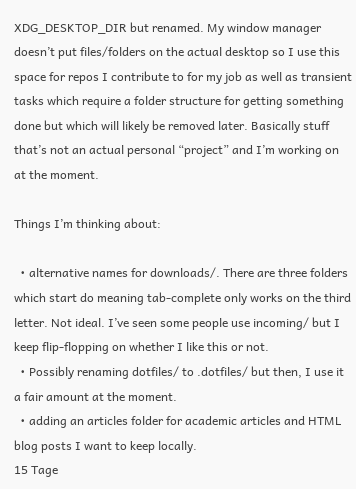XDG_DESKTOP_DIR but renamed. My window manager doesn’t put files/folders on the actual desktop so I use this space for repos I contribute to for my job as well as transient tasks which require a folder structure for getting something done but which will likely be removed later. Basically stuff that’s not an actual personal “project” and I’m working on at the moment.

Things I’m thinking about:

  • alternative names for downloads/. There are three folders which start do meaning tab-complete only works on the third letter. Not ideal. I’ve seen some people use incoming/ but I keep flip-flopping on whether I like this or not.
  • Possibly renaming dotfiles/ to .dotfiles/ but then, I use it a fair amount at the moment.
  • adding an articles folder for academic articles and HTML blog posts I want to keep locally.
15 Tage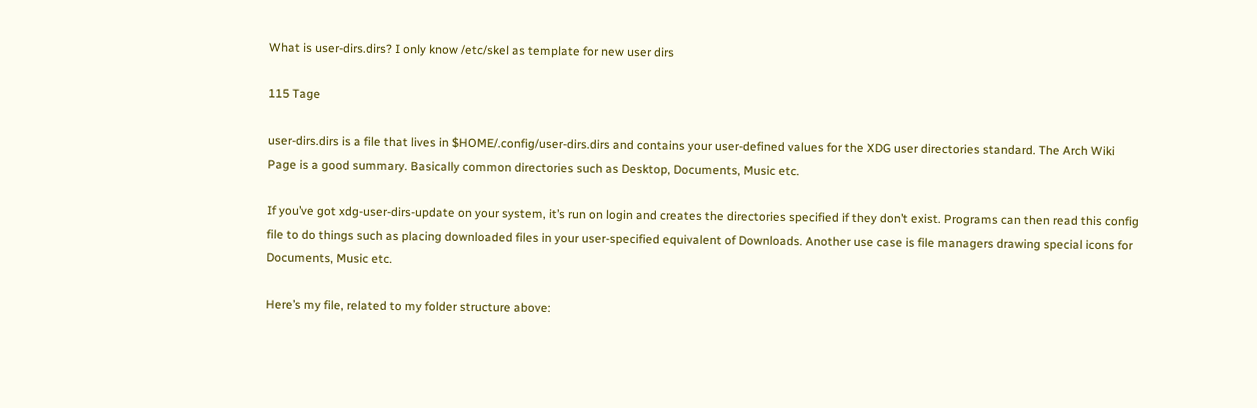What is user-dirs.dirs? I only know /etc/skel as template for new user dirs

115 Tage

user-dirs.dirs is a file that lives in $HOME/.config/user-dirs.dirs and contains your user-defined values for the XDG user directories standard. The Arch Wiki Page is a good summary. Basically common directories such as Desktop, Documents, Music etc.

If you’ve got xdg-user-dirs-update on your system, it’s run on login and creates the directories specified if they don’t exist. Programs can then read this config file to do things such as placing downloaded files in your user-specified equivalent of Downloads. Another use case is file managers drawing special icons for Documents, Music etc.

Here’s my file, related to my folder structure above: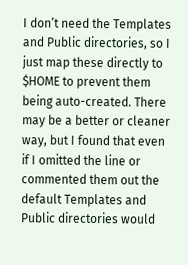I don’t need the Templates and Public directories, so I just map these directly to $HOME to prevent them being auto-created. There may be a better or cleaner way, but I found that even if I omitted the line or commented them out the default Templates and Public directories would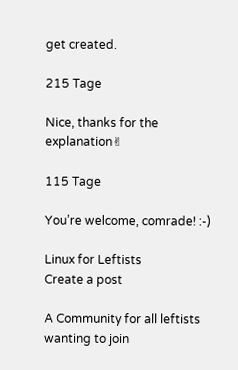get created.

215 Tage

Nice, thanks for the explanation✌

115 Tage

You’re welcome, comrade! :-)

Linux for Leftists
Create a post

A Community for all leftists wanting to join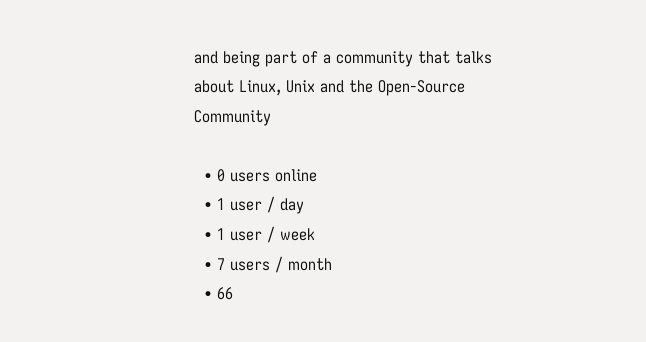and being part of a community that talks about Linux, Unix and the Open-Source Community

  • 0 users online
  • 1 user / day
  • 1 user / week
  • 7 users / month
  • 66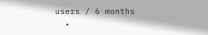users / 6 months
  •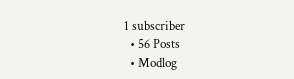1 subscriber
  • 56 Posts
  • Modlog